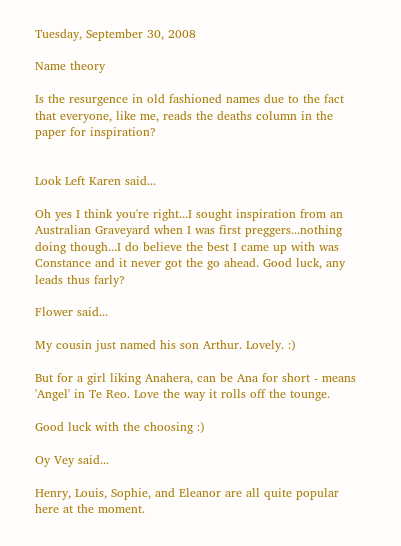Tuesday, September 30, 2008

Name theory

Is the resurgence in old fashioned names due to the fact that everyone, like me, reads the deaths column in the paper for inspiration?


Look Left Karen said...

Oh yes I think you're right...I sought inspiration from an Australian Graveyard when I was first preggers...nothing doing though...I do believe the best I came up with was Constance and it never got the go ahead. Good luck, any leads thus farly?

Flower said...

My cousin just named his son Arthur. Lovely. :)

But for a girl liking Anahera, can be Ana for short - means 'Angel' in Te Reo. Love the way it rolls off the tounge.

Good luck with the choosing :)

Oy Vey said...

Henry, Louis, Sophie, and Eleanor are all quite popular here at the moment.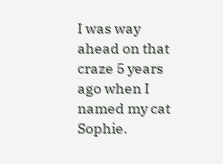I was way ahead on that craze 5 years ago when I named my cat Sophie.